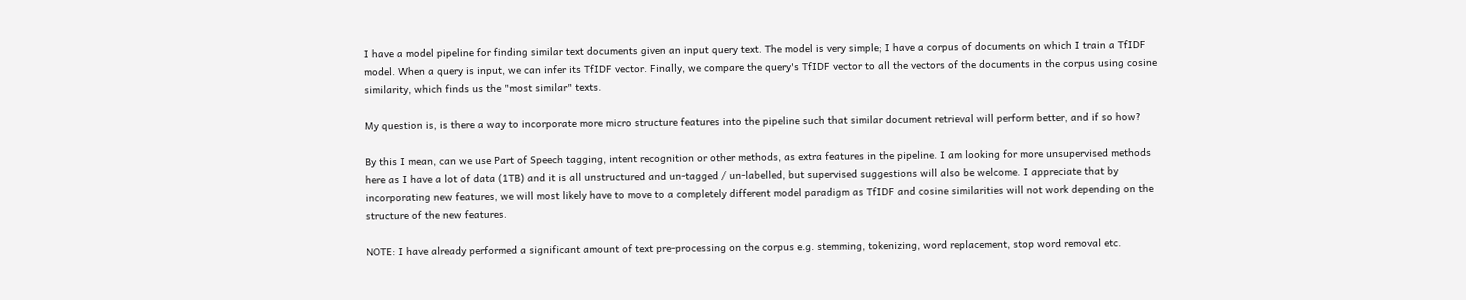I have a model pipeline for finding similar text documents given an input query text. The model is very simple; I have a corpus of documents on which I train a TfIDF model. When a query is input, we can infer its TfIDF vector. Finally, we compare the query's TfIDF vector to all the vectors of the documents in the corpus using cosine similarity, which finds us the "most similar" texts.

My question is, is there a way to incorporate more micro structure features into the pipeline such that similar document retrieval will perform better, and if so how?

By this I mean, can we use Part of Speech tagging, intent recognition or other methods, as extra features in the pipeline. I am looking for more unsupervised methods here as I have a lot of data (1TB) and it is all unstructured and un-tagged / un-labelled, but supervised suggestions will also be welcome. I appreciate that by incorporating new features, we will most likely have to move to a completely different model paradigm as TfIDF and cosine similarities will not work depending on the structure of the new features.

NOTE: I have already performed a significant amount of text pre-processing on the corpus e.g. stemming, tokenizing, word replacement, stop word removal etc.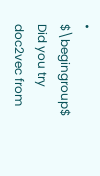• $\begingroup$ Did you try doc2vec from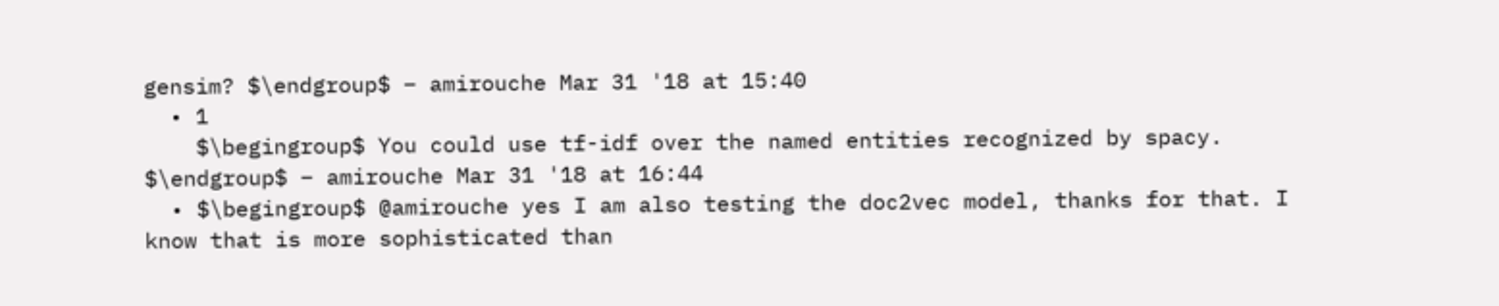gensim? $\endgroup$ – amirouche Mar 31 '18 at 15:40
  • 1
    $\begingroup$ You could use tf-idf over the named entities recognized by spacy. $\endgroup$ – amirouche Mar 31 '18 at 16:44
  • $\begingroup$ @amirouche yes I am also testing the doc2vec model, thanks for that. I know that is more sophisticated than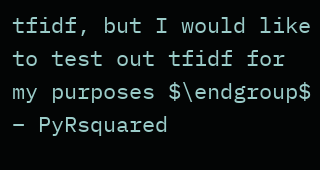tfidf, but I would like to test out tfidf for my purposes $\endgroup$ – PyRsquared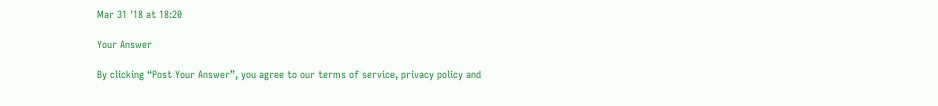Mar 31 '18 at 18:20

Your Answer

By clicking “Post Your Answer”, you agree to our terms of service, privacy policy and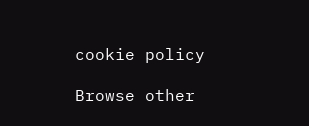cookie policy

Browse other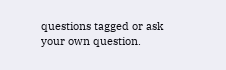questions tagged or ask your own question.